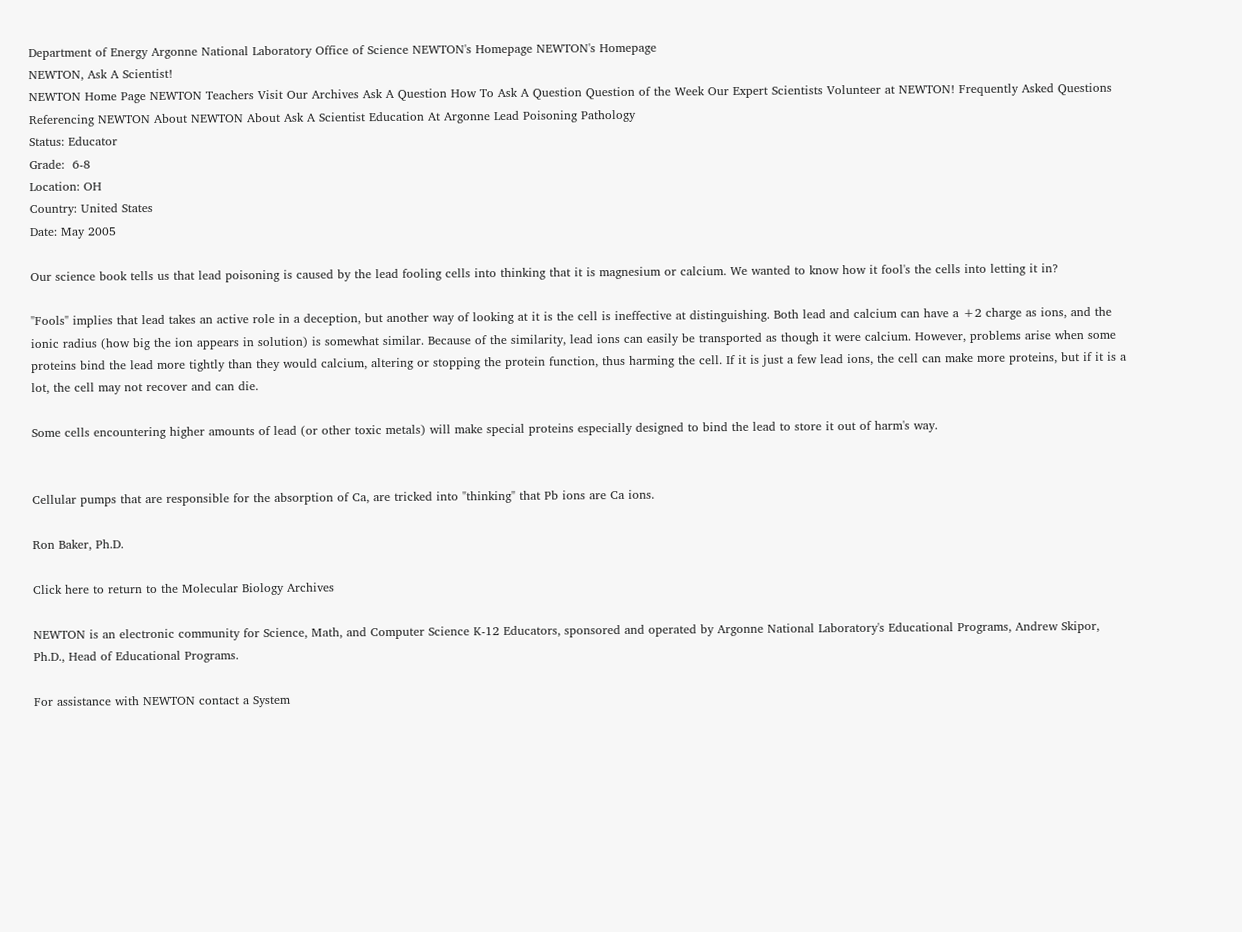Department of Energy Argonne National Laboratory Office of Science NEWTON's Homepage NEWTON's Homepage
NEWTON, Ask A Scientist!
NEWTON Home Page NEWTON Teachers Visit Our Archives Ask A Question How To Ask A Question Question of the Week Our Expert Scientists Volunteer at NEWTON! Frequently Asked Questions Referencing NEWTON About NEWTON About Ask A Scientist Education At Argonne Lead Poisoning Pathology
Status: Educator
Grade:  6-8
Location: OH
Country: United States
Date: May 2005

Our science book tells us that lead poisoning is caused by the lead fooling cells into thinking that it is magnesium or calcium. We wanted to know how it fool's the cells into letting it in?

"Fools" implies that lead takes an active role in a deception, but another way of looking at it is the cell is ineffective at distinguishing. Both lead and calcium can have a +2 charge as ions, and the ionic radius (how big the ion appears in solution) is somewhat similar. Because of the similarity, lead ions can easily be transported as though it were calcium. However, problems arise when some proteins bind the lead more tightly than they would calcium, altering or stopping the protein function, thus harming the cell. If it is just a few lead ions, the cell can make more proteins, but if it is a lot, the cell may not recover and can die.

Some cells encountering higher amounts of lead (or other toxic metals) will make special proteins especially designed to bind the lead to store it out of harm's way.


Cellular pumps that are responsible for the absorption of Ca, are tricked into "thinking" that Pb ions are Ca ions.

Ron Baker, Ph.D.

Click here to return to the Molecular Biology Archives

NEWTON is an electronic community for Science, Math, and Computer Science K-12 Educators, sponsored and operated by Argonne National Laboratory's Educational Programs, Andrew Skipor, Ph.D., Head of Educational Programs.

For assistance with NEWTON contact a System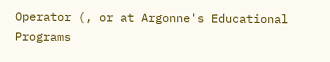Operator (, or at Argonne's Educational Programs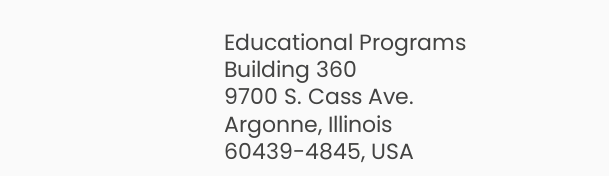Educational Programs
Building 360
9700 S. Cass Ave.
Argonne, Illinois
60439-4845, USA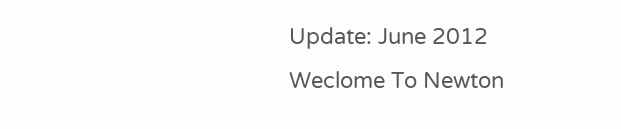Update: June 2012
Weclome To Newton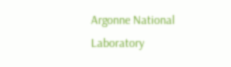Argonne National Laboratory